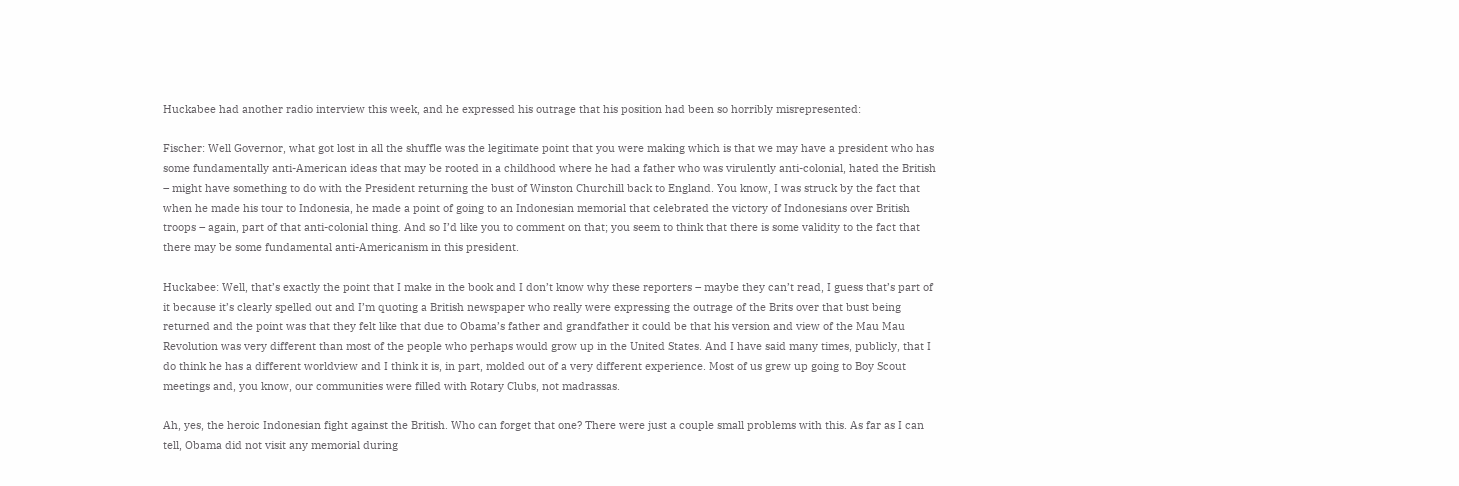Huckabee had another radio interview this week, and he expressed his outrage that his position had been so horribly misrepresented:

Fischer: Well Governor, what got lost in all the shuffle was the legitimate point that you were making which is that we may have a president who has some fundamentally anti-American ideas that may be rooted in a childhood where he had a father who was virulently anti-colonial, hated the British – might have something to do with the President returning the bust of Winston Churchill back to England. You know, I was struck by the fact that when he made his tour to Indonesia, he made a point of going to an Indonesian memorial that celebrated the victory of Indonesians over British troops – again, part of that anti-colonial thing. And so I’d like you to comment on that; you seem to think that there is some validity to the fact that there may be some fundamental anti-Americanism in this president.

Huckabee: Well, that’s exactly the point that I make in the book and I don’t know why these reporters – maybe they can’t read, I guess that’s part of it because it’s clearly spelled out and I’m quoting a British newspaper who really were expressing the outrage of the Brits over that bust being returned and the point was that they felt like that due to Obama’s father and grandfather it could be that his version and view of the Mau Mau Revolution was very different than most of the people who perhaps would grow up in the United States. And I have said many times, publicly, that I do think he has a different worldview and I think it is, in part, molded out of a very different experience. Most of us grew up going to Boy Scout meetings and, you know, our communities were filled with Rotary Clubs, not madrassas.

Ah, yes, the heroic Indonesian fight against the British. Who can forget that one? There were just a couple small problems with this. As far as I can tell, Obama did not visit any memorial during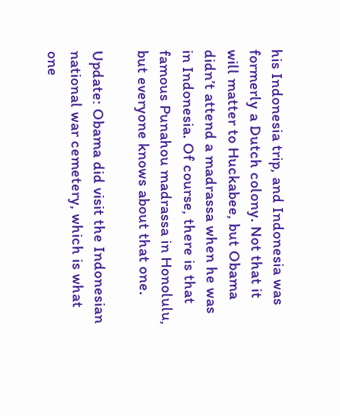his Indonesia trip, and Indonesia was formerly a Dutch colony. Not that it will matter to Huckabee, but Obama didn’t attend a madrassa when he was in Indonesia. Of course, there is that famous Punahou madrassa in Honolulu, but everyone knows about that one.

Update: Obama did visit the Indonesian national war cemetery, which is what one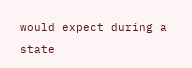would expect during a state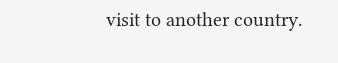visit to another country.